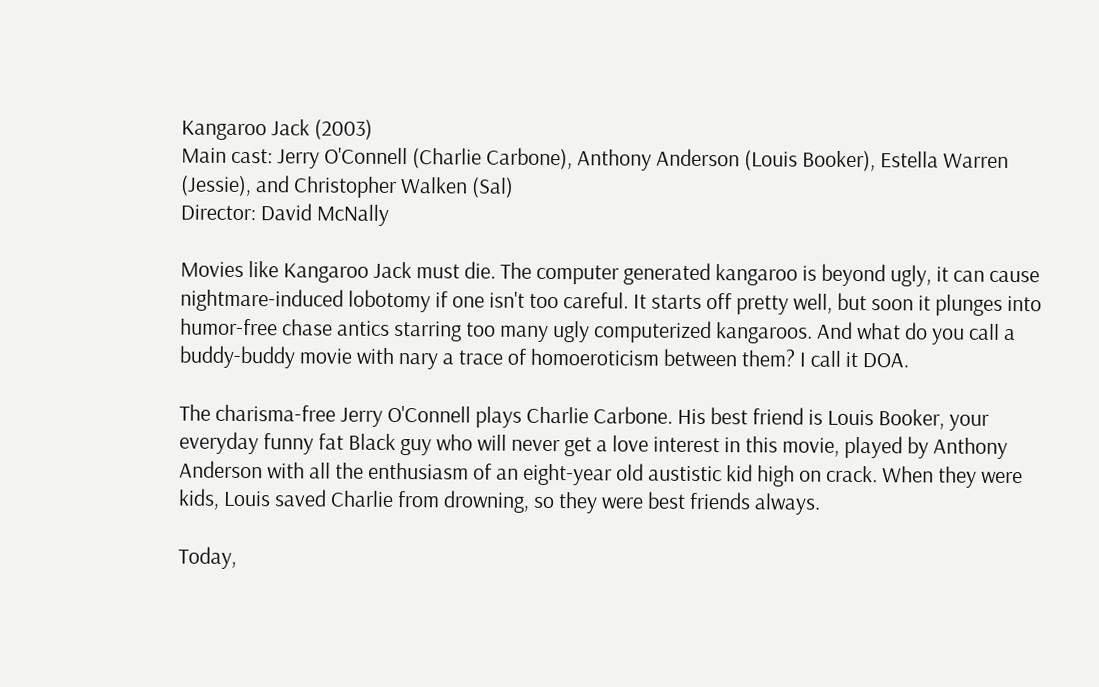Kangaroo Jack (2003)
Main cast: Jerry O'Connell (Charlie Carbone), Anthony Anderson (Louis Booker), Estella Warren (Jessie), and Christopher Walken (Sal)
Director: David McNally

Movies like Kangaroo Jack must die. The computer generated kangaroo is beyond ugly, it can cause nightmare-induced lobotomy if one isn't too careful. It starts off pretty well, but soon it plunges into humor-free chase antics starring too many ugly computerized kangaroos. And what do you call a buddy-buddy movie with nary a trace of homoeroticism between them? I call it DOA.

The charisma-free Jerry O'Connell plays Charlie Carbone. His best friend is Louis Booker, your everyday funny fat Black guy who will never get a love interest in this movie, played by Anthony Anderson with all the enthusiasm of an eight-year old austistic kid high on crack. When they were kids, Louis saved Charlie from drowning, so they were best friends always.

Today,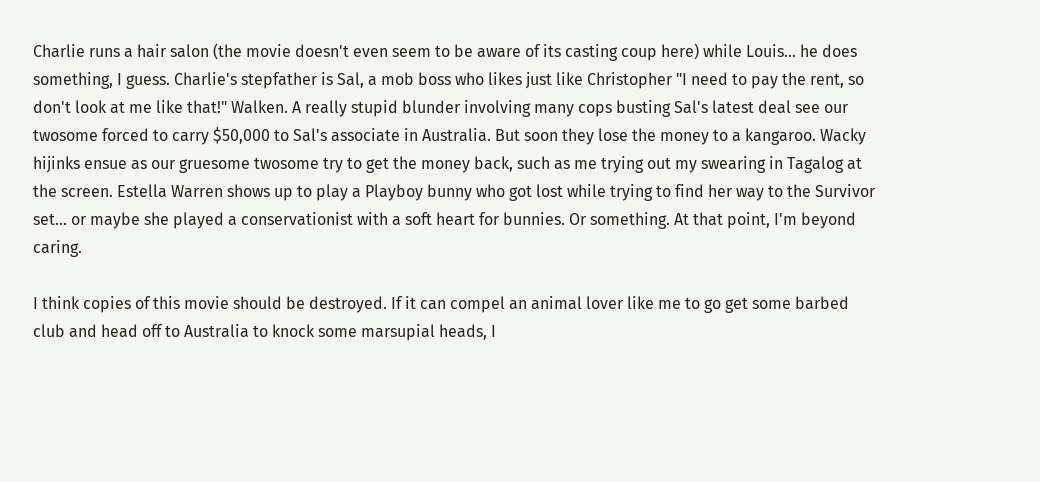Charlie runs a hair salon (the movie doesn't even seem to be aware of its casting coup here) while Louis... he does something, I guess. Charlie's stepfather is Sal, a mob boss who likes just like Christopher "I need to pay the rent, so don't look at me like that!" Walken. A really stupid blunder involving many cops busting Sal's latest deal see our twosome forced to carry $50,000 to Sal's associate in Australia. But soon they lose the money to a kangaroo. Wacky hijinks ensue as our gruesome twosome try to get the money back, such as me trying out my swearing in Tagalog at the screen. Estella Warren shows up to play a Playboy bunny who got lost while trying to find her way to the Survivor set... or maybe she played a conservationist with a soft heart for bunnies. Or something. At that point, I'm beyond caring.

I think copies of this movie should be destroyed. If it can compel an animal lover like me to go get some barbed club and head off to Australia to knock some marsupial heads, I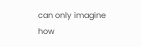can only imagine how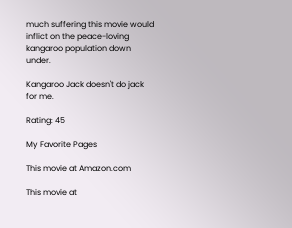much suffering this movie would inflict on the peace-loving kangaroo population down under.

Kangaroo Jack doesn't do jack for me.

Rating: 45

My Favorite Pages

This movie at Amazon.com

This movie at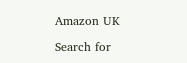Amazon UK

Search for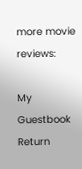more movie reviews:

My Guestbook Return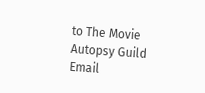to The Movie Autopsy Guild Email